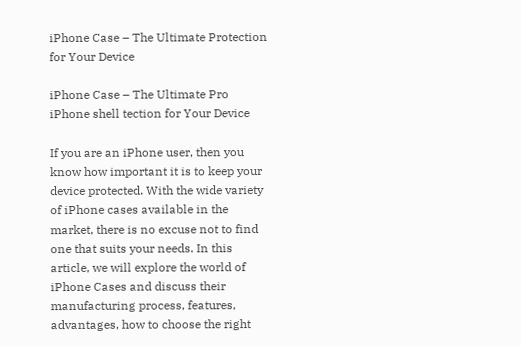iPhone Case – The Ultimate Protection for Your Device

iPhone Case – The Ultimate Pro iPhone shell tection for Your Device

If you are an iPhone user, then you know how important it is to keep your device protected. With the wide variety of iPhone cases available in the market, there is no excuse not to find one that suits your needs. In this article, we will explore the world of iPhone Cases and discuss their manufacturing process, features, advantages, how to choose the right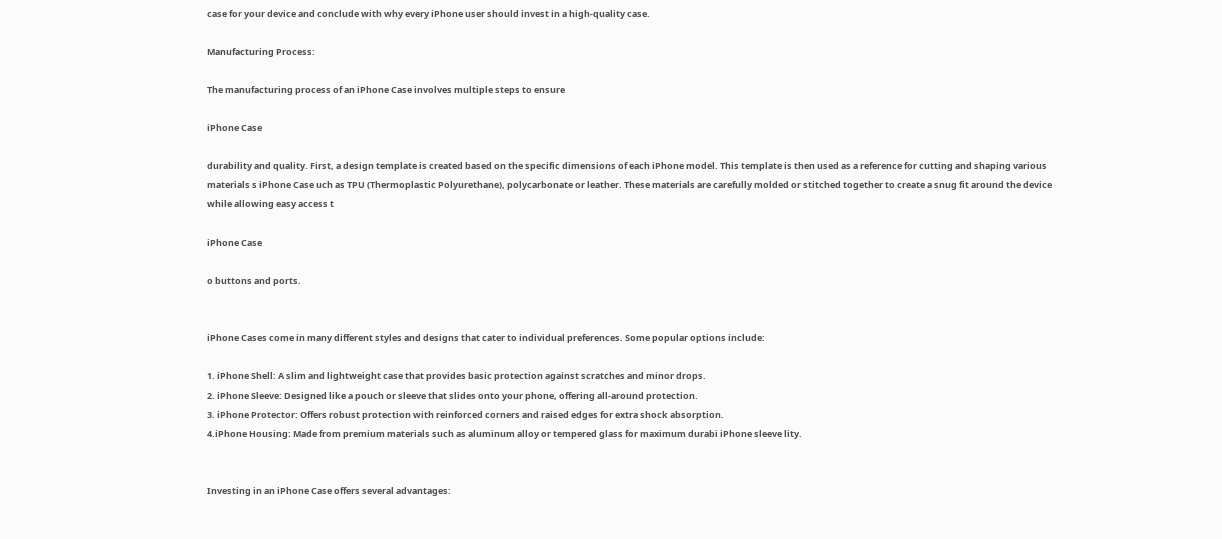case for your device and conclude with why every iPhone user should invest in a high-quality case.

Manufacturing Process:

The manufacturing process of an iPhone Case involves multiple steps to ensure

iPhone Case

durability and quality. First, a design template is created based on the specific dimensions of each iPhone model. This template is then used as a reference for cutting and shaping various materials s iPhone Case uch as TPU (Thermoplastic Polyurethane), polycarbonate or leather. These materials are carefully molded or stitched together to create a snug fit around the device while allowing easy access t

iPhone Case

o buttons and ports.


iPhone Cases come in many different styles and designs that cater to individual preferences. Some popular options include:

1. iPhone Shell: A slim and lightweight case that provides basic protection against scratches and minor drops.
2. iPhone Sleeve: Designed like a pouch or sleeve that slides onto your phone, offering all-around protection.
3. iPhone Protector: Offers robust protection with reinforced corners and raised edges for extra shock absorption.
4.iPhone Housing: Made from premium materials such as aluminum alloy or tempered glass for maximum durabi iPhone sleeve lity.


Investing in an iPhone Case offers several advantages: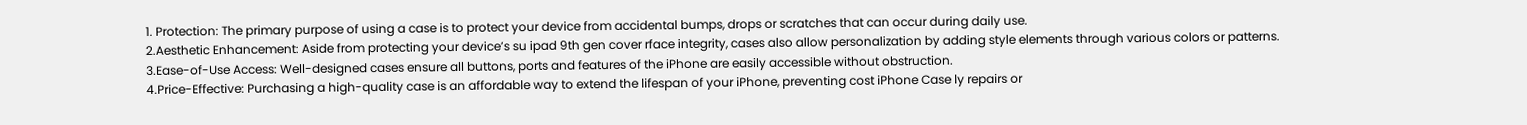1. Protection: The primary purpose of using a case is to protect your device from accidental bumps, drops or scratches that can occur during daily use.
2.Aesthetic Enhancement: Aside from protecting your device’s su ipad 9th gen cover rface integrity, cases also allow personalization by adding style elements through various colors or patterns.
3.Ease-of-Use Access: Well-designed cases ensure all buttons, ports and features of the iPhone are easily accessible without obstruction.
4.Price-Effective: Purchasing a high-quality case is an affordable way to extend the lifespan of your iPhone, preventing cost iPhone Case ly repairs or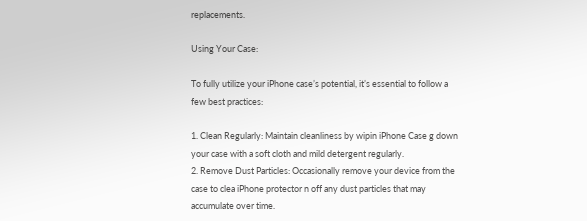replacements.

Using Your Case:

To fully utilize your iPhone case’s potential, it’s essential to follow a few best practices:

1. Clean Regularly: Maintain cleanliness by wipin iPhone Case g down your case with a soft cloth and mild detergent regularly.
2. Remove Dust Particles: Occasionally remove your device from the case to clea iPhone protector n off any dust particles that may accumulate over time.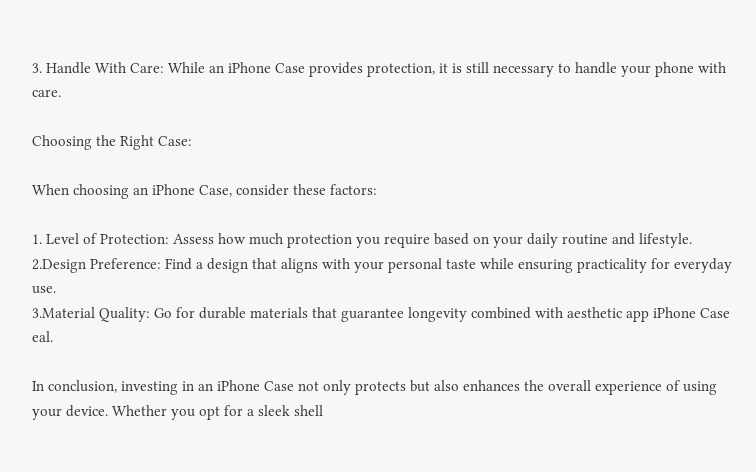3. Handle With Care: While an iPhone Case provides protection, it is still necessary to handle your phone with care.

Choosing the Right Case:

When choosing an iPhone Case, consider these factors:

1. Level of Protection: Assess how much protection you require based on your daily routine and lifestyle.
2.Design Preference: Find a design that aligns with your personal taste while ensuring practicality for everyday use.
3.Material Quality: Go for durable materials that guarantee longevity combined with aesthetic app iPhone Case eal.

In conclusion, investing in an iPhone Case not only protects but also enhances the overall experience of using your device. Whether you opt for a sleek shell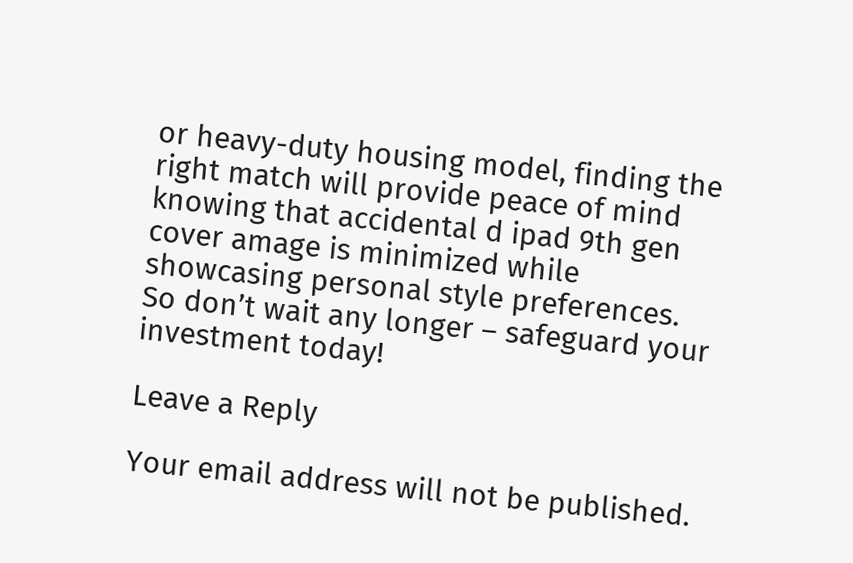or heavy-duty housing model, finding the right match will provide peace of mind knowing that accidental d ipad 9th gen cover amage is minimized while showcasing personal style preferences. So don’t wait any longer – safeguard your investment today!

Leave a Reply

Your email address will not be published.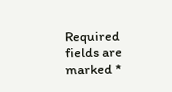Required fields are marked *